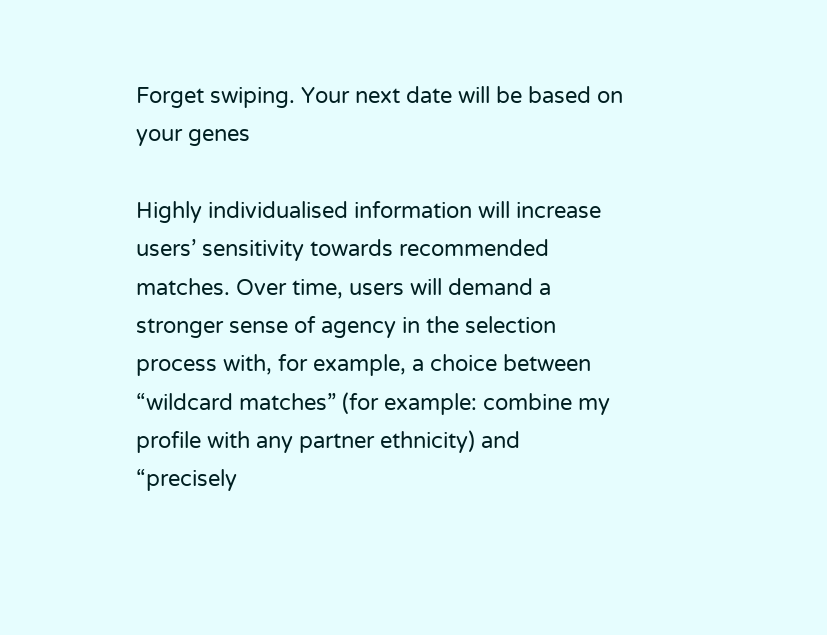Forget swiping. Your next date will be based on your genes

Highly individualised information will increase users’ sensitivity towards recommended matches. Over time, users will demand a stronger sense of agency in the selection process with, for example, a choice between “wildcard matches” (for example: combine my profile with any partner ethnicity) and “precisely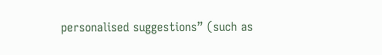personalised suggestions” (such as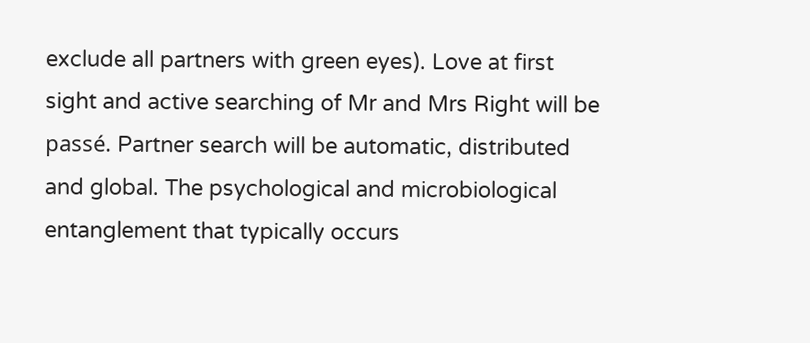exclude all partners with green eyes). Love at first sight and active searching of Mr and Mrs Right will be passé. Partner search will be automatic, distributed and global. The psychological and microbiological entanglement that typically occurs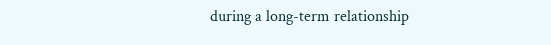during a long-term relationship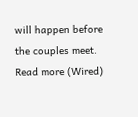will happen before the couples meet. Read more (Wired)